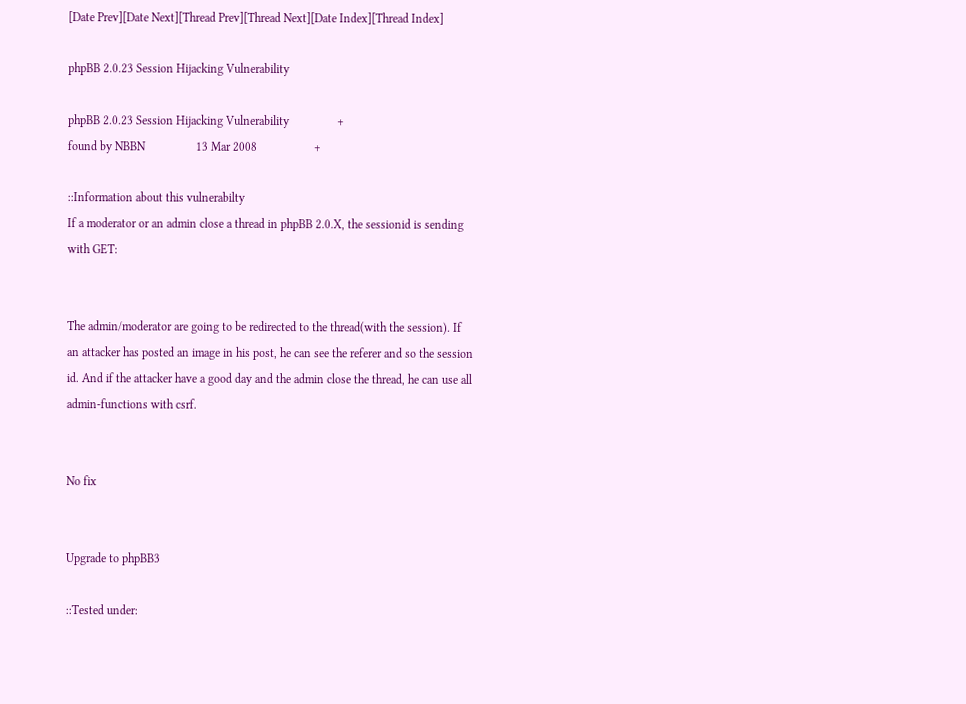[Date Prev][Date Next][Thread Prev][Thread Next][Date Index][Thread Index]

phpBB 2.0.23 Session Hijacking Vulnerability

phpBB 2.0.23 Session Hijacking Vulnerability                +
found by NBBN                 13 Mar 2008                   +

::Information about this vulnerabilty
If a moderator or an admin close a thread in phpBB 2.0.X, the sessionid is sending with GET:


The admin/moderator are going to be redirected to the thread(with the session). If an attacker has posted an image in his post, he can see the referer and so the session id. And if the attacker have a good day and the admin close the thread, he can use all admin-functions with csrf.


No fix


Upgrade to phpBB3

::Tested under: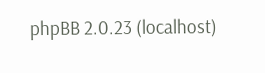phpBB 2.0.23 (localhost)